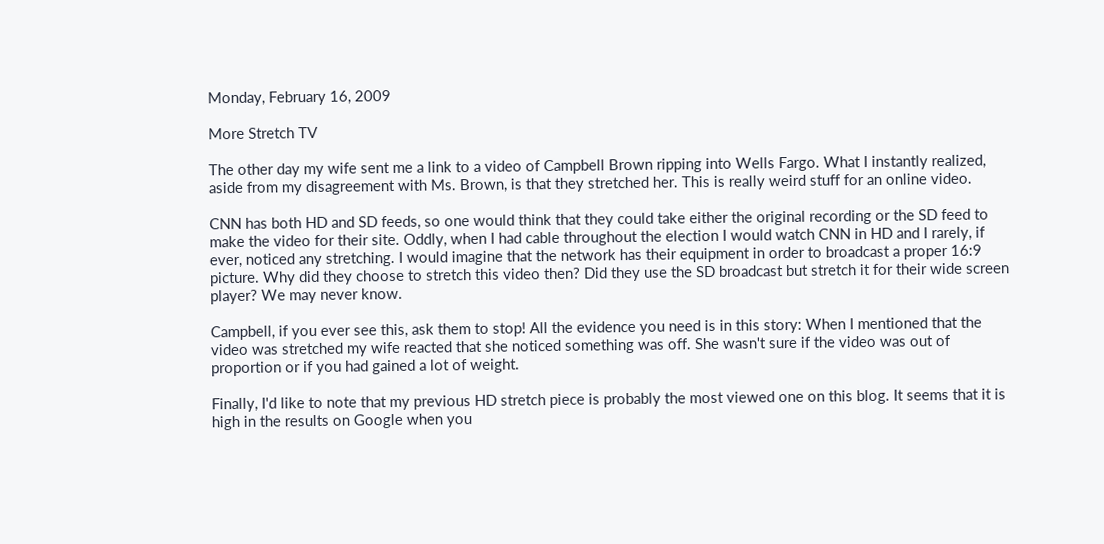Monday, February 16, 2009

More Stretch TV

The other day my wife sent me a link to a video of Campbell Brown ripping into Wells Fargo. What I instantly realized, aside from my disagreement with Ms. Brown, is that they stretched her. This is really weird stuff for an online video.

CNN has both HD and SD feeds, so one would think that they could take either the original recording or the SD feed to make the video for their site. Oddly, when I had cable throughout the election I would watch CNN in HD and I rarely, if ever, noticed any stretching. I would imagine that the network has their equipment in order to broadcast a proper 16:9 picture. Why did they choose to stretch this video then? Did they use the SD broadcast but stretch it for their wide screen player? We may never know.

Campbell, if you ever see this, ask them to stop! All the evidence you need is in this story: When I mentioned that the video was stretched my wife reacted that she noticed something was off. She wasn't sure if the video was out of proportion or if you had gained a lot of weight.

Finally, I'd like to note that my previous HD stretch piece is probably the most viewed one on this blog. It seems that it is high in the results on Google when you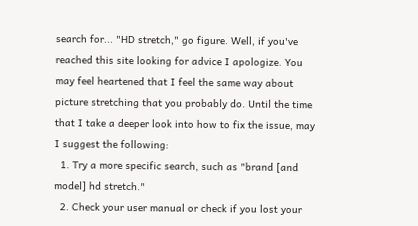search for... "HD stretch," go figure. Well, if you've reached this site looking for advice I apologize. You may feel heartened that I feel the same way about picture stretching that you probably do. Until the time that I take a deeper look into how to fix the issue, may I suggest the following:
  1. Try a more specific search, such as "brand [and model] hd stretch."
  2. Check your user manual or check if you lost your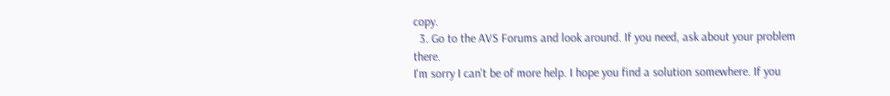copy.
  3. Go to the AVS Forums and look around. If you need, ask about your problem there.
I'm sorry I can't be of more help. I hope you find a solution somewhere. If you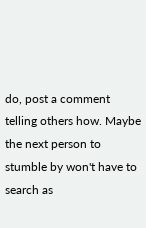do, post a comment telling others how. Maybe the next person to stumble by won't have to search as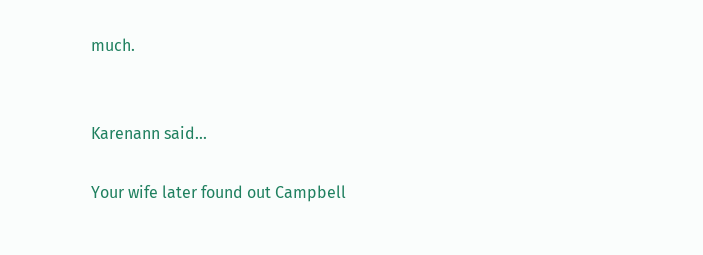much.


Karenann said...

Your wife later found out Campbell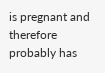is pregnant and therefore probably has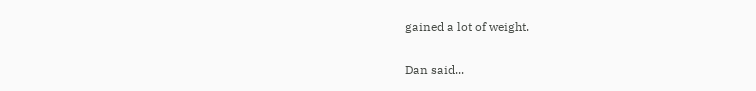gained a lot of weight.

Dan said...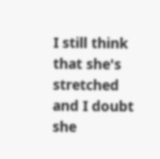I still think that she's stretched and I doubt she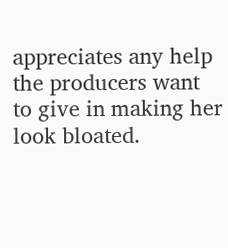appreciates any help the producers want to give in making her look bloated.